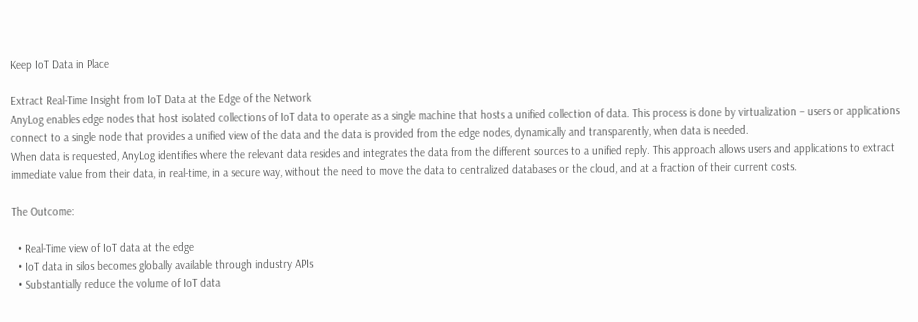Keep IoT Data in Place

Extract Real-Time Insight from IoT Data at the Edge of the Network
AnyLog enables edge nodes that host isolated collections of IoT data to operate as a single machine that hosts a unified collection of data. This process is done by virtualization – users or applications connect to a single node that provides a unified view of the data and the data is provided from the edge nodes, dynamically and transparently, when data is needed.
When data is requested, AnyLog identifies where the relevant data resides and integrates the data from the different sources to a unified reply. This approach allows users and applications to extract immediate value from their data, in real-time, in a secure way, without the need to move the data to centralized databases or the cloud, and at a fraction of their current costs.

The Outcome:

  • Real-Time view of IoT data at the edge
  • IoT data in silos becomes globally available through industry APIs
  • Substantially reduce the volume of IoT data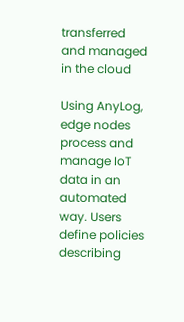transferred and managed in the cloud

Using AnyLog, edge nodes process and manage IoT data in an automated way. Users define policies describing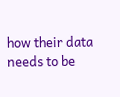how their data needs to be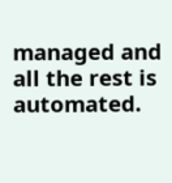managed and all the rest is automated.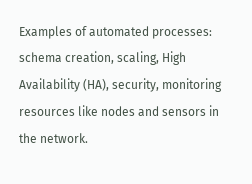Examples of automated processes: schema creation, scaling, High Availability (HA), security, monitoring resources like nodes and sensors in the network.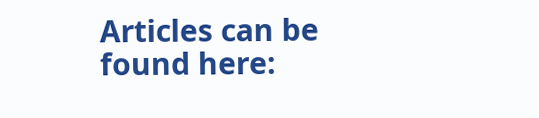Articles can be found here: